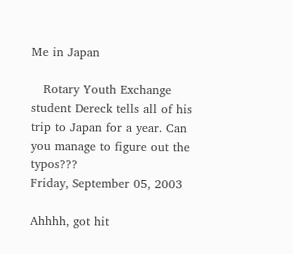Me in Japan

   Rotary Youth Exchange student Dereck tells all of his trip to Japan for a year. Can you manage to figure out the typos???
Friday, September 05, 2003

Ahhhh, got hit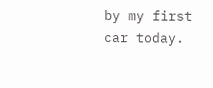by my first car today.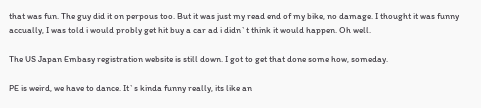that was fun. The guy did it on perpous too. But it was just my read end of my bike, no damage. I thought it was funny accually, I was told i would probly get hit buy a car ad i didn`t think it would happen. Oh well.

The US Japan Embasy registration website is still down. I got to get that done some how, someday.

PE is weird, we have to dance. It`s kinda funny really, its like an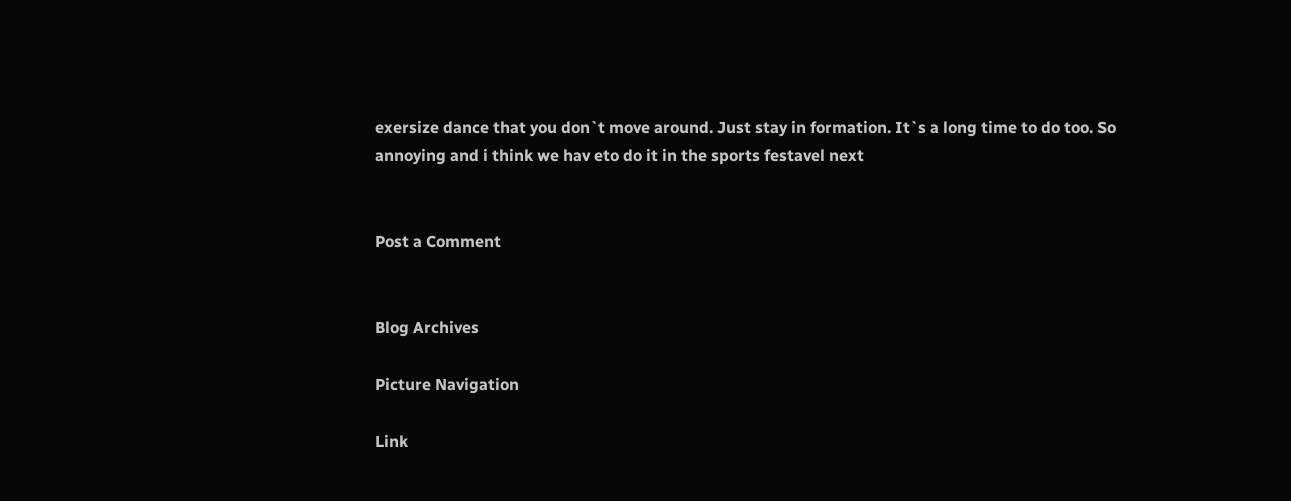exersize dance that you don`t move around. Just stay in formation. It`s a long time to do too. So annoying and i think we hav eto do it in the sports festavel next


Post a Comment


Blog Archives

Picture Navigation

Link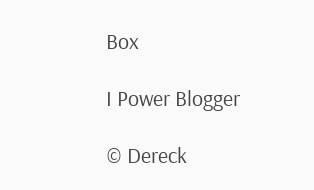Box

I Power Blogger

© Dereck